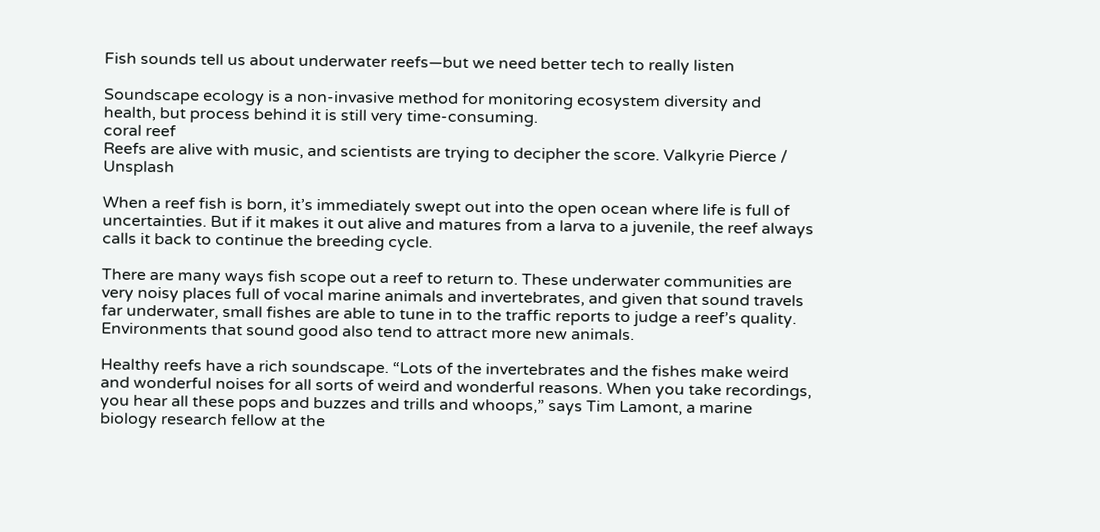Fish sounds tell us about underwater reefs—but we need better tech to really listen

Soundscape ecology is a non-invasive method for monitoring ecosystem diversity and health, but process behind it is still very time-consuming.
coral reef
Reefs are alive with music, and scientists are trying to decipher the score. Valkyrie Pierce / Unsplash

When a reef fish is born, it’s immediately swept out into the open ocean where life is full of uncertainties. But if it makes it out alive and matures from a larva to a juvenile, the reef always calls it back to continue the breeding cycle.

There are many ways fish scope out a reef to return to. These underwater communities are very noisy places full of vocal marine animals and invertebrates, and given that sound travels far underwater, small fishes are able to tune in to the traffic reports to judge a reef’s quality. Environments that sound good also tend to attract more new animals.

Healthy reefs have a rich soundscape. “Lots of the invertebrates and the fishes make weird and wonderful noises for all sorts of weird and wonderful reasons. When you take recordings, you hear all these pops and buzzes and trills and whoops,” says Tim Lamont, a marine biology research fellow at the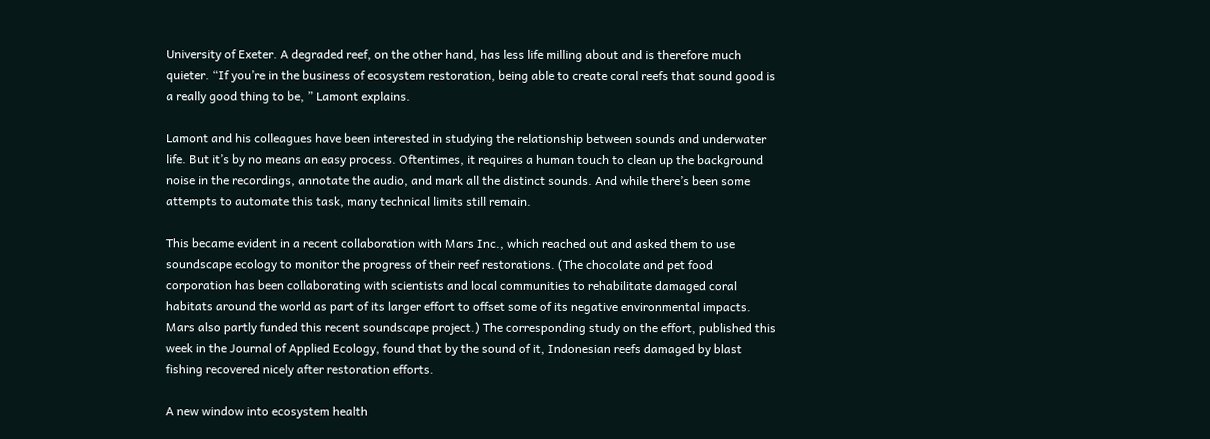University of Exeter. A degraded reef, on the other hand, has less life milling about and is therefore much quieter. “If you’re in the business of ecosystem restoration, being able to create coral reefs that sound good is a really good thing to be, ” Lamont explains.

Lamont and his colleagues have been interested in studying the relationship between sounds and underwater life. But it’s by no means an easy process. Oftentimes, it requires a human touch to clean up the background noise in the recordings, annotate the audio, and mark all the distinct sounds. And while there’s been some attempts to automate this task, many technical limits still remain.

This became evident in a recent collaboration with Mars Inc., which reached out and asked them to use soundscape ecology to monitor the progress of their reef restorations. (The chocolate and pet food corporation has been collaborating with scientists and local communities to rehabilitate damaged coral habitats around the world as part of its larger effort to offset some of its negative environmental impacts. Mars also partly funded this recent soundscape project.) The corresponding study on the effort, published this week in the Journal of Applied Ecology, found that by the sound of it, Indonesian reefs damaged by blast fishing recovered nicely after restoration efforts.

A new window into ecosystem health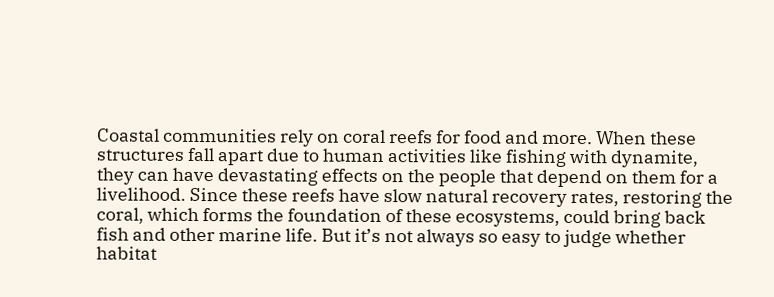Coastal communities rely on coral reefs for food and more. When these structures fall apart due to human activities like fishing with dynamite, they can have devastating effects on the people that depend on them for a livelihood. Since these reefs have slow natural recovery rates, restoring the coral, which forms the foundation of these ecosystems, could bring back fish and other marine life. But it’s not always so easy to judge whether habitat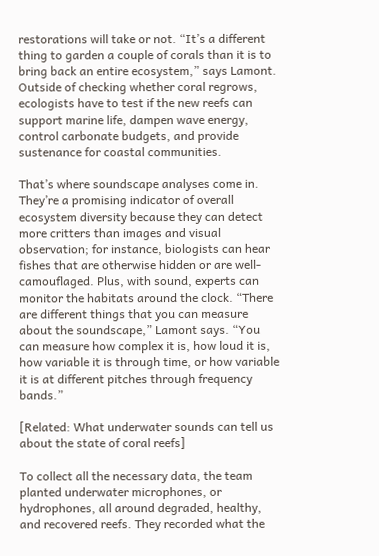restorations will take or not. “It’s a different thing to garden a couple of corals than it is to bring back an entire ecosystem,” says Lamont. Outside of checking whether coral regrows, ecologists have to test if the new reefs can support marine life, dampen wave energy, control carbonate budgets, and provide sustenance for coastal communities.

That’s where soundscape analyses come in. They’re a promising indicator of overall ecosystem diversity because they can detect more critters than images and visual observation; for instance, biologists can hear fishes that are otherwise hidden or are well-camouflaged. Plus, with sound, experts can monitor the habitats around the clock. “There are different things that you can measure about the soundscape,” Lamont says. “You can measure how complex it is, how loud it is, how variable it is through time, or how variable it is at different pitches through frequency bands.”

[Related: What underwater sounds can tell us about the state of coral reefs]

To collect all the necessary data, the team planted underwater microphones, or hydrophones, all around degraded, healthy, and recovered reefs. They recorded what the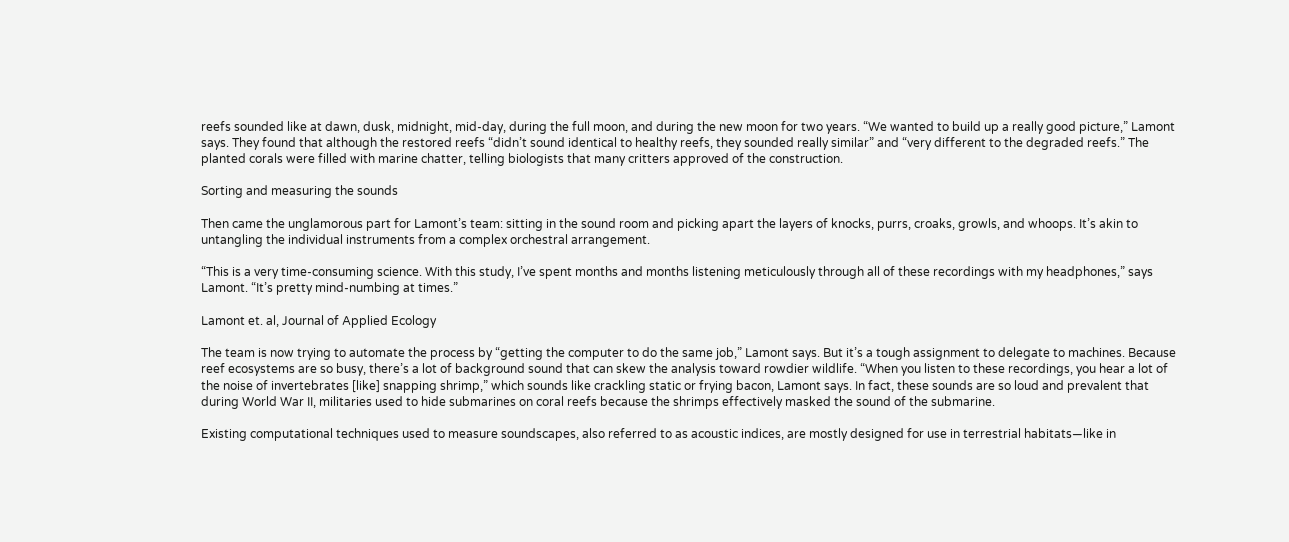reefs sounded like at dawn, dusk, midnight, mid-day, during the full moon, and during the new moon for two years. “We wanted to build up a really good picture,” Lamont says. They found that although the restored reefs “didn’t sound identical to healthy reefs, they sounded really similar” and “very different to the degraded reefs.” The planted corals were filled with marine chatter, telling biologists that many critters approved of the construction.

Sorting and measuring the sounds

Then came the unglamorous part for Lamont’s team: sitting in the sound room and picking apart the layers of knocks, purrs, croaks, growls, and whoops. It’s akin to untangling the individual instruments from a complex orchestral arrangement.

“This is a very time-consuming science. With this study, I’ve spent months and months listening meticulously through all of these recordings with my headphones,” says Lamont. “It’s pretty mind-numbing at times.”

Lamont et. al, Journal of Applied Ecology

The team is now trying to automate the process by “getting the computer to do the same job,” Lamont says. But it’s a tough assignment to delegate to machines. Because reef ecosystems are so busy, there’s a lot of background sound that can skew the analysis toward rowdier wildlife. “When you listen to these recordings, you hear a lot of the noise of invertebrates [like] snapping shrimp,” which sounds like crackling static or frying bacon, Lamont says. In fact, these sounds are so loud and prevalent that during World War II, militaries used to hide submarines on coral reefs because the shrimps effectively masked the sound of the submarine.

Existing computational techniques used to measure soundscapes, also referred to as acoustic indices, are mostly designed for use in terrestrial habitats—like in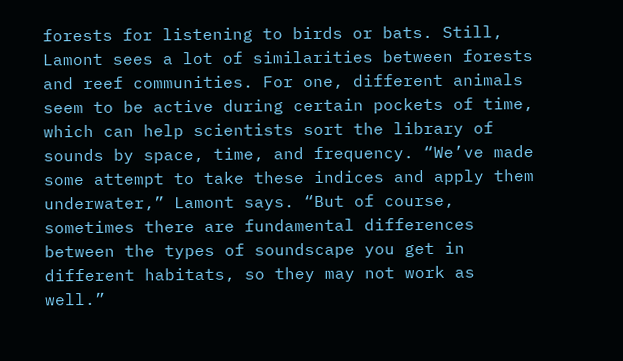forests for listening to birds or bats. Still, Lamont sees a lot of similarities between forests and reef communities. For one, different animals seem to be active during certain pockets of time, which can help scientists sort the library of sounds by space, time, and frequency. “We’ve made some attempt to take these indices and apply them underwater,” Lamont says. “But of course, sometimes there are fundamental differences between the types of soundscape you get in different habitats, so they may not work as well.”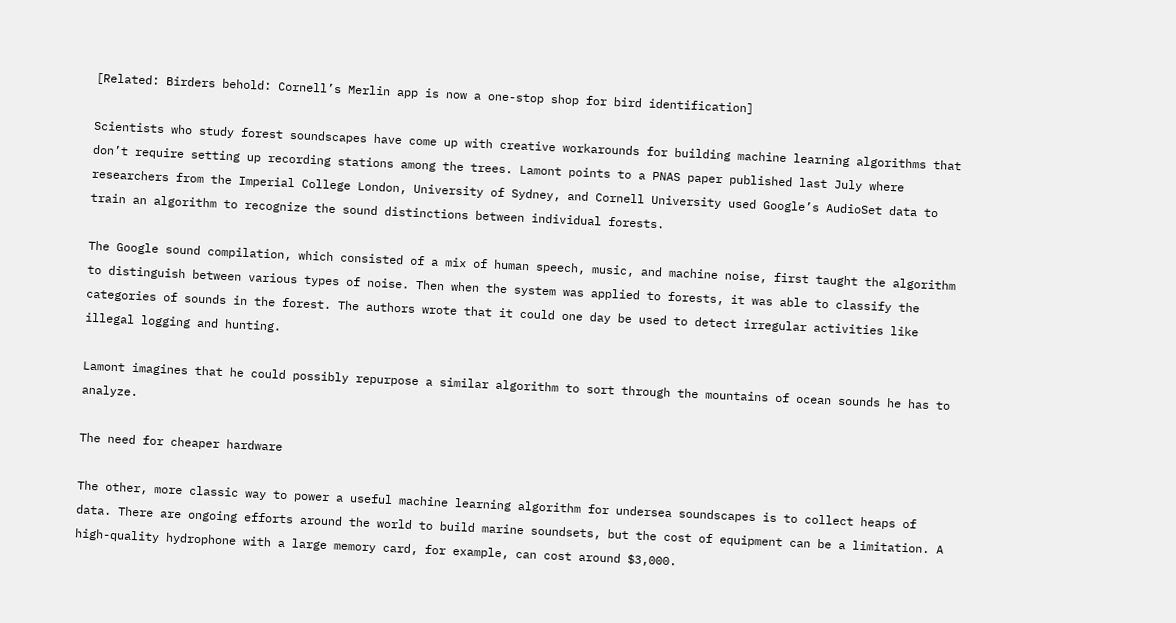[Related: Birders behold: Cornell’s Merlin app is now a one-stop shop for bird identification]

Scientists who study forest soundscapes have come up with creative workarounds for building machine learning algorithms that don’t require setting up recording stations among the trees. Lamont points to a PNAS paper published last July where researchers from the Imperial College London, University of Sydney, and Cornell University used Google’s AudioSet data to train an algorithm to recognize the sound distinctions between individual forests.

The Google sound compilation, which consisted of a mix of human speech, music, and machine noise, first taught the algorithm to distinguish between various types of noise. Then when the system was applied to forests, it was able to classify the categories of sounds in the forest. The authors wrote that it could one day be used to detect irregular activities like illegal logging and hunting.

Lamont imagines that he could possibly repurpose a similar algorithm to sort through the mountains of ocean sounds he has to analyze.

The need for cheaper hardware

The other, more classic way to power a useful machine learning algorithm for undersea soundscapes is to collect heaps of data. There are ongoing efforts around the world to build marine soundsets, but the cost of equipment can be a limitation. A high-quality hydrophone with a large memory card, for example, can cost around $3,000.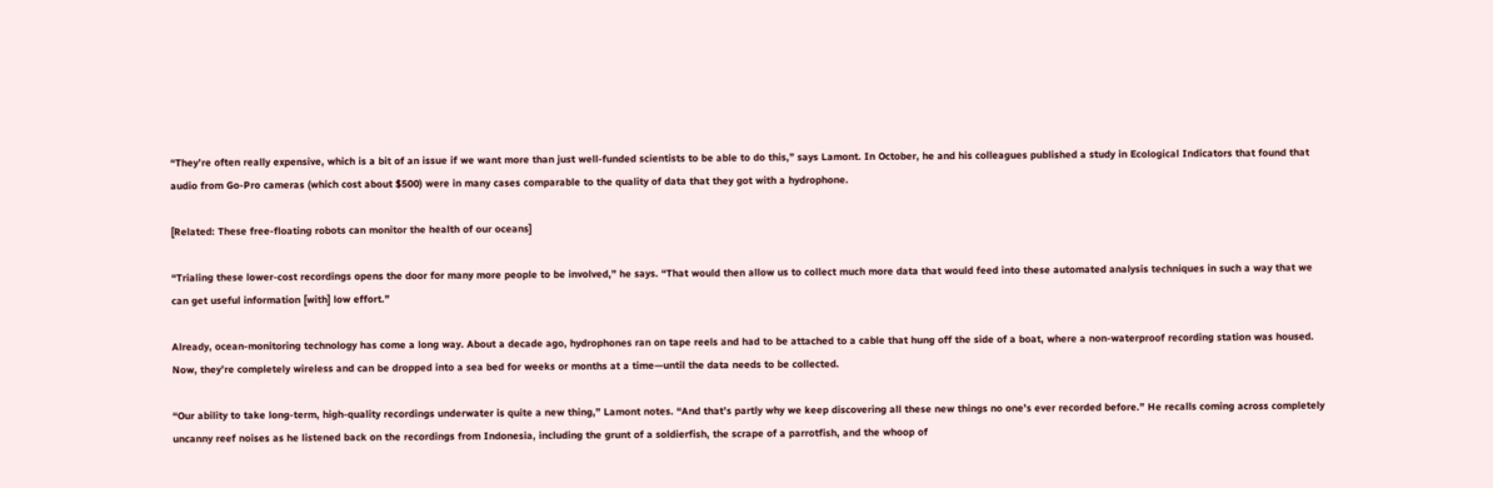“They’re often really expensive, which is a bit of an issue if we want more than just well-funded scientists to be able to do this,” says Lamont. In October, he and his colleagues published a study in Ecological Indicators that found that audio from Go-Pro cameras (which cost about $500) were in many cases comparable to the quality of data that they got with a hydrophone.

[Related: These free-floating robots can monitor the health of our oceans]

“Trialing these lower-cost recordings opens the door for many more people to be involved,” he says. “That would then allow us to collect much more data that would feed into these automated analysis techniques in such a way that we can get useful information [with] low effort.”

Already, ocean-monitoring technology has come a long way. About a decade ago, hydrophones ran on tape reels and had to be attached to a cable that hung off the side of a boat, where a non-waterproof recording station was housed. Now, they’re completely wireless and can be dropped into a sea bed for weeks or months at a time—until the data needs to be collected.

“Our ability to take long-term, high-quality recordings underwater is quite a new thing,” Lamont notes. “And that’s partly why we keep discovering all these new things no one’s ever recorded before.” He recalls coming across completely uncanny reef noises as he listened back on the recordings from Indonesia, including the grunt of a soldierfish, the scrape of a parrotfish, and the whoop of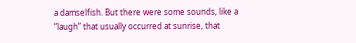a damselfish. But there were some sounds, like a “laugh” that usually occurred at sunrise, that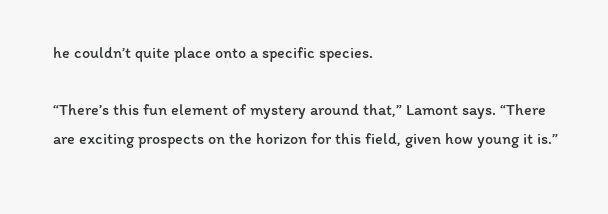he couldn’t quite place onto a specific species.

“There’s this fun element of mystery around that,” Lamont says. “There are exciting prospects on the horizon for this field, given how young it is.”